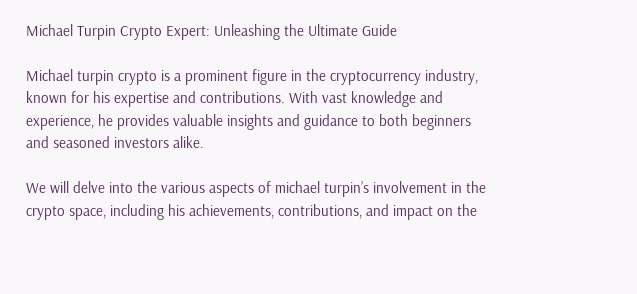Michael Turpin Crypto Expert: Unleashing the Ultimate Guide

Michael turpin crypto is a prominent figure in the cryptocurrency industry, known for his expertise and contributions. With vast knowledge and experience, he provides valuable insights and guidance to both beginners and seasoned investors alike.

We will delve into the various aspects of michael turpin’s involvement in the crypto space, including his achievements, contributions, and impact on the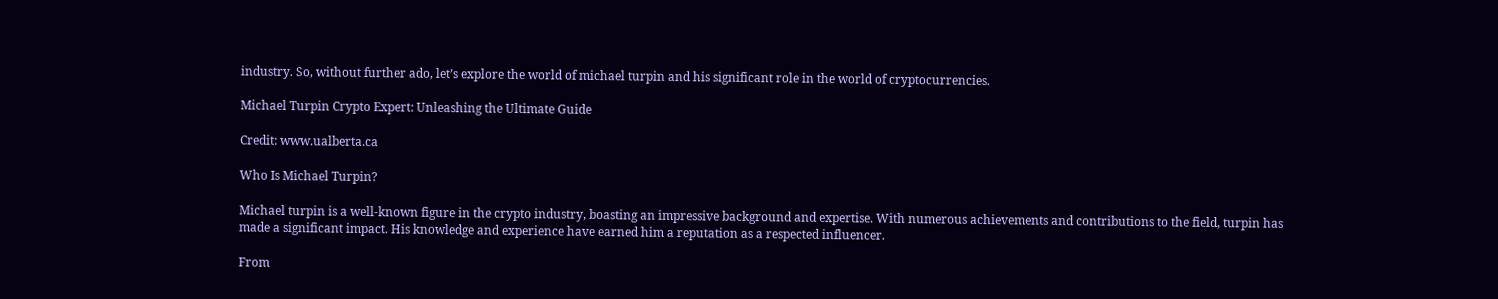industry. So, without further ado, let’s explore the world of michael turpin and his significant role in the world of cryptocurrencies.

Michael Turpin Crypto Expert: Unleashing the Ultimate Guide

Credit: www.ualberta.ca

Who Is Michael Turpin?

Michael turpin is a well-known figure in the crypto industry, boasting an impressive background and expertise. With numerous achievements and contributions to the field, turpin has made a significant impact. His knowledge and experience have earned him a reputation as a respected influencer.

From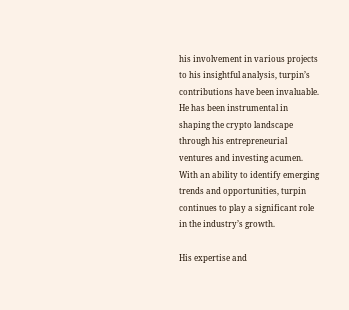his involvement in various projects to his insightful analysis, turpin’s contributions have been invaluable. He has been instrumental in shaping the crypto landscape through his entrepreneurial ventures and investing acumen. With an ability to identify emerging trends and opportunities, turpin continues to play a significant role in the industry’s growth.

His expertise and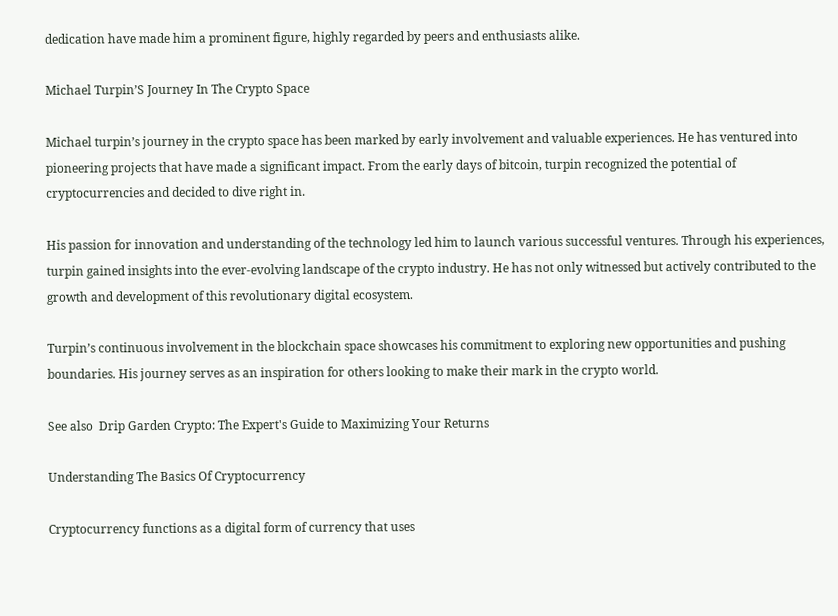dedication have made him a prominent figure, highly regarded by peers and enthusiasts alike.

Michael Turpin’S Journey In The Crypto Space

Michael turpin’s journey in the crypto space has been marked by early involvement and valuable experiences. He has ventured into pioneering projects that have made a significant impact. From the early days of bitcoin, turpin recognized the potential of cryptocurrencies and decided to dive right in.

His passion for innovation and understanding of the technology led him to launch various successful ventures. Through his experiences, turpin gained insights into the ever-evolving landscape of the crypto industry. He has not only witnessed but actively contributed to the growth and development of this revolutionary digital ecosystem.

Turpin’s continuous involvement in the blockchain space showcases his commitment to exploring new opportunities and pushing boundaries. His journey serves as an inspiration for others looking to make their mark in the crypto world.

See also  Drip Garden Crypto: The Expert's Guide to Maximizing Your Returns

Understanding The Basics Of Cryptocurrency

Cryptocurrency functions as a digital form of currency that uses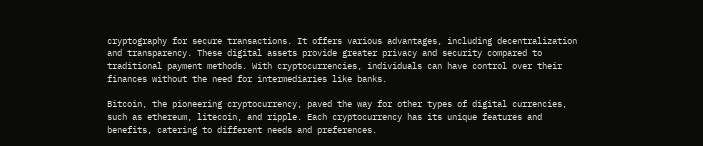cryptography for secure transactions. It offers various advantages, including decentralization and transparency. These digital assets provide greater privacy and security compared to traditional payment methods. With cryptocurrencies, individuals can have control over their finances without the need for intermediaries like banks.

Bitcoin, the pioneering cryptocurrency, paved the way for other types of digital currencies, such as ethereum, litecoin, and ripple. Each cryptocurrency has its unique features and benefits, catering to different needs and preferences.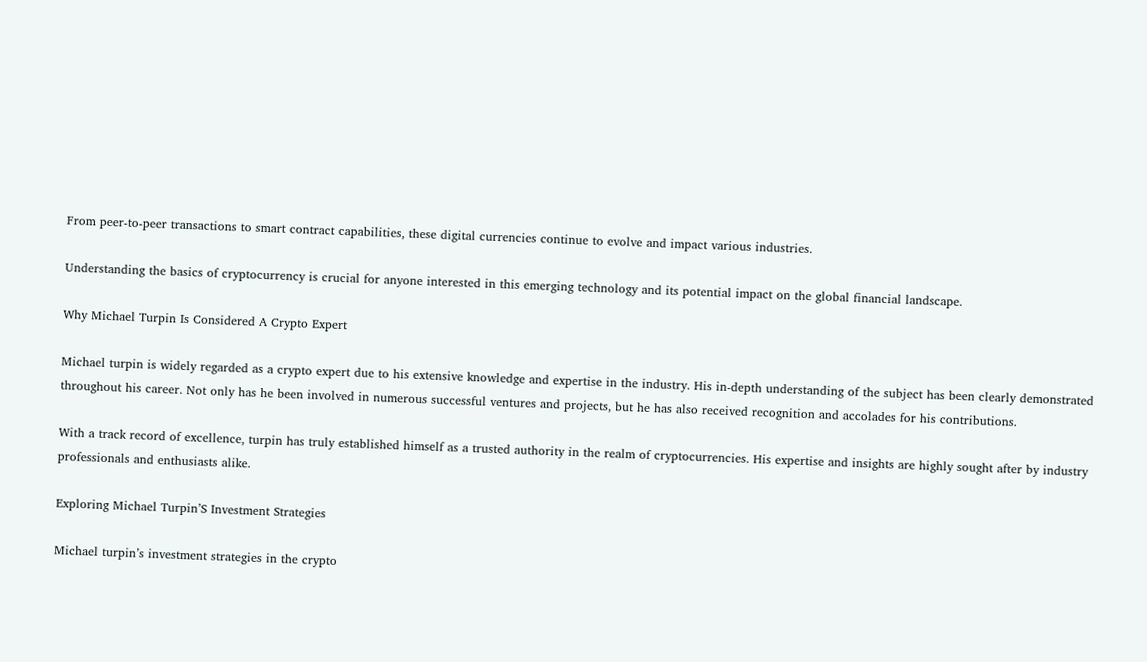From peer-to-peer transactions to smart contract capabilities, these digital currencies continue to evolve and impact various industries.

Understanding the basics of cryptocurrency is crucial for anyone interested in this emerging technology and its potential impact on the global financial landscape.

Why Michael Turpin Is Considered A Crypto Expert

Michael turpin is widely regarded as a crypto expert due to his extensive knowledge and expertise in the industry. His in-depth understanding of the subject has been clearly demonstrated throughout his career. Not only has he been involved in numerous successful ventures and projects, but he has also received recognition and accolades for his contributions.

With a track record of excellence, turpin has truly established himself as a trusted authority in the realm of cryptocurrencies. His expertise and insights are highly sought after by industry professionals and enthusiasts alike.

Exploring Michael Turpin’S Investment Strategies

Michael turpin’s investment strategies in the crypto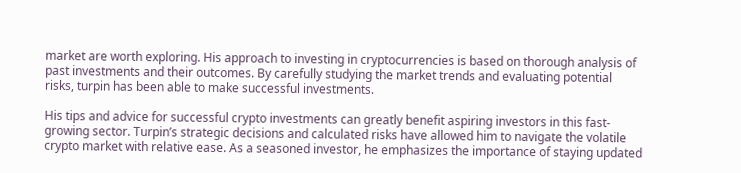market are worth exploring. His approach to investing in cryptocurrencies is based on thorough analysis of past investments and their outcomes. By carefully studying the market trends and evaluating potential risks, turpin has been able to make successful investments.

His tips and advice for successful crypto investments can greatly benefit aspiring investors in this fast-growing sector. Turpin’s strategic decisions and calculated risks have allowed him to navigate the volatile crypto market with relative ease. As a seasoned investor, he emphasizes the importance of staying updated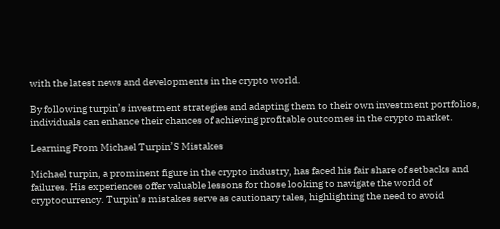with the latest news and developments in the crypto world.

By following turpin’s investment strategies and adapting them to their own investment portfolios, individuals can enhance their chances of achieving profitable outcomes in the crypto market.

Learning From Michael Turpin’S Mistakes

Michael turpin, a prominent figure in the crypto industry, has faced his fair share of setbacks and failures. His experiences offer valuable lessons for those looking to navigate the world of cryptocurrency. Turpin’s mistakes serve as cautionary tales, highlighting the need to avoid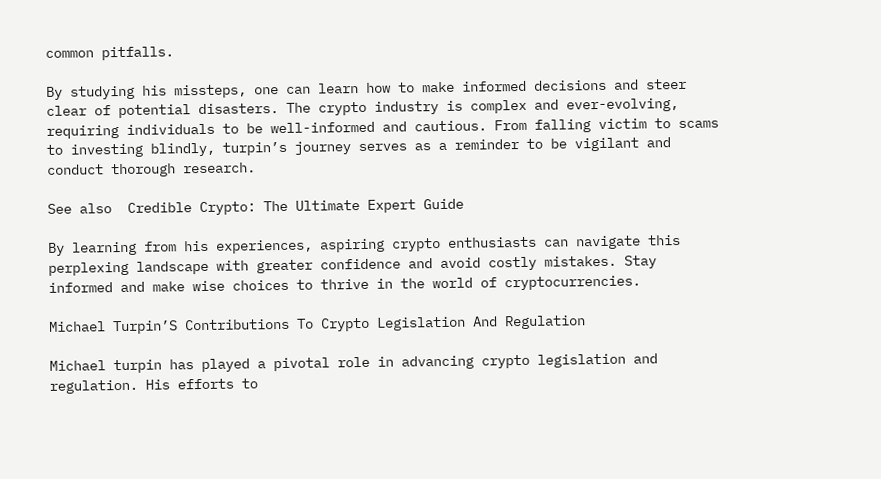common pitfalls.

By studying his missteps, one can learn how to make informed decisions and steer clear of potential disasters. The crypto industry is complex and ever-evolving, requiring individuals to be well-informed and cautious. From falling victim to scams to investing blindly, turpin’s journey serves as a reminder to be vigilant and conduct thorough research.

See also  Credible Crypto: The Ultimate Expert Guide

By learning from his experiences, aspiring crypto enthusiasts can navigate this perplexing landscape with greater confidence and avoid costly mistakes. Stay informed and make wise choices to thrive in the world of cryptocurrencies.

Michael Turpin’S Contributions To Crypto Legislation And Regulation

Michael turpin has played a pivotal role in advancing crypto legislation and regulation. His efforts to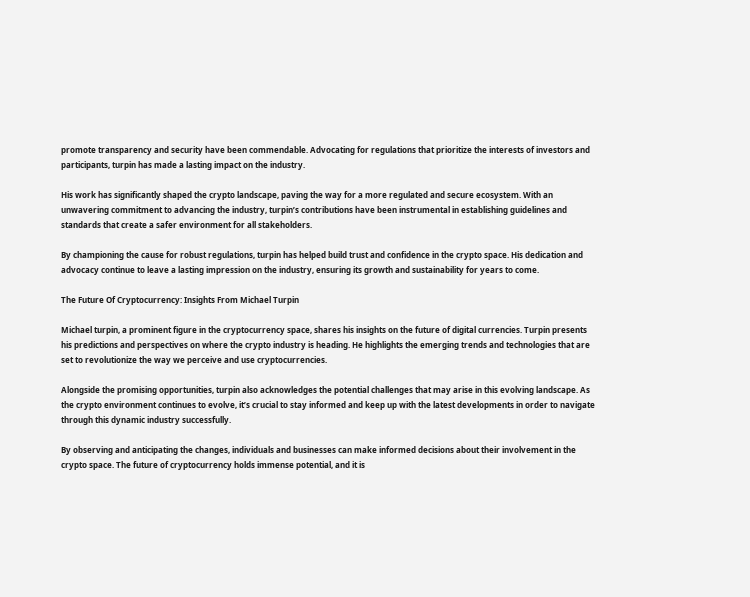promote transparency and security have been commendable. Advocating for regulations that prioritize the interests of investors and participants, turpin has made a lasting impact on the industry.

His work has significantly shaped the crypto landscape, paving the way for a more regulated and secure ecosystem. With an unwavering commitment to advancing the industry, turpin’s contributions have been instrumental in establishing guidelines and standards that create a safer environment for all stakeholders.

By championing the cause for robust regulations, turpin has helped build trust and confidence in the crypto space. His dedication and advocacy continue to leave a lasting impression on the industry, ensuring its growth and sustainability for years to come.

The Future Of Cryptocurrency: Insights From Michael Turpin

Michael turpin, a prominent figure in the cryptocurrency space, shares his insights on the future of digital currencies. Turpin presents his predictions and perspectives on where the crypto industry is heading. He highlights the emerging trends and technologies that are set to revolutionize the way we perceive and use cryptocurrencies.

Alongside the promising opportunities, turpin also acknowledges the potential challenges that may arise in this evolving landscape. As the crypto environment continues to evolve, it’s crucial to stay informed and keep up with the latest developments in order to navigate through this dynamic industry successfully.

By observing and anticipating the changes, individuals and businesses can make informed decisions about their involvement in the crypto space. The future of cryptocurrency holds immense potential, and it is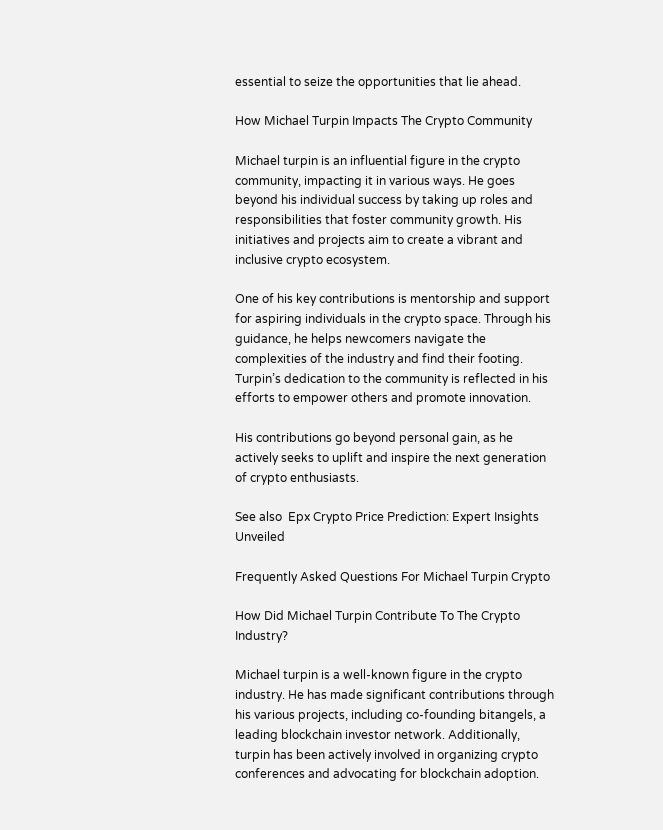essential to seize the opportunities that lie ahead.

How Michael Turpin Impacts The Crypto Community

Michael turpin is an influential figure in the crypto community, impacting it in various ways. He goes beyond his individual success by taking up roles and responsibilities that foster community growth. His initiatives and projects aim to create a vibrant and inclusive crypto ecosystem.

One of his key contributions is mentorship and support for aspiring individuals in the crypto space. Through his guidance, he helps newcomers navigate the complexities of the industry and find their footing. Turpin’s dedication to the community is reflected in his efforts to empower others and promote innovation.

His contributions go beyond personal gain, as he actively seeks to uplift and inspire the next generation of crypto enthusiasts.

See also  Epx Crypto Price Prediction: Expert Insights Unveiled

Frequently Asked Questions For Michael Turpin Crypto

How Did Michael Turpin Contribute To The Crypto Industry?

Michael turpin is a well-known figure in the crypto industry. He has made significant contributions through his various projects, including co-founding bitangels, a leading blockchain investor network. Additionally, turpin has been actively involved in organizing crypto conferences and advocating for blockchain adoption.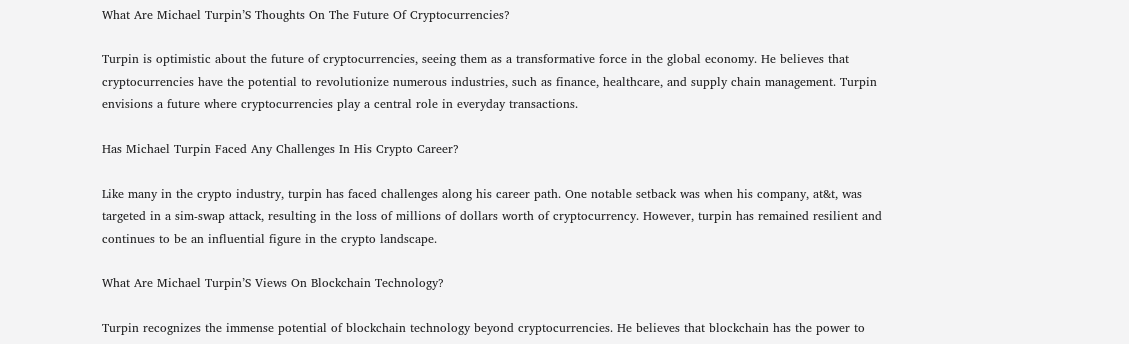What Are Michael Turpin’S Thoughts On The Future Of Cryptocurrencies?

Turpin is optimistic about the future of cryptocurrencies, seeing them as a transformative force in the global economy. He believes that cryptocurrencies have the potential to revolutionize numerous industries, such as finance, healthcare, and supply chain management. Turpin envisions a future where cryptocurrencies play a central role in everyday transactions.

Has Michael Turpin Faced Any Challenges In His Crypto Career?

Like many in the crypto industry, turpin has faced challenges along his career path. One notable setback was when his company, at&t, was targeted in a sim-swap attack, resulting in the loss of millions of dollars worth of cryptocurrency. However, turpin has remained resilient and continues to be an influential figure in the crypto landscape.

What Are Michael Turpin’S Views On Blockchain Technology?

Turpin recognizes the immense potential of blockchain technology beyond cryptocurrencies. He believes that blockchain has the power to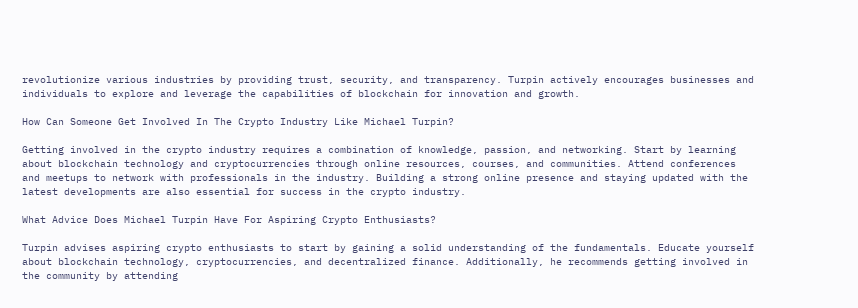revolutionize various industries by providing trust, security, and transparency. Turpin actively encourages businesses and individuals to explore and leverage the capabilities of blockchain for innovation and growth.

How Can Someone Get Involved In The Crypto Industry Like Michael Turpin?

Getting involved in the crypto industry requires a combination of knowledge, passion, and networking. Start by learning about blockchain technology and cryptocurrencies through online resources, courses, and communities. Attend conferences and meetups to network with professionals in the industry. Building a strong online presence and staying updated with the latest developments are also essential for success in the crypto industry.

What Advice Does Michael Turpin Have For Aspiring Crypto Enthusiasts?

Turpin advises aspiring crypto enthusiasts to start by gaining a solid understanding of the fundamentals. Educate yourself about blockchain technology, cryptocurrencies, and decentralized finance. Additionally, he recommends getting involved in the community by attending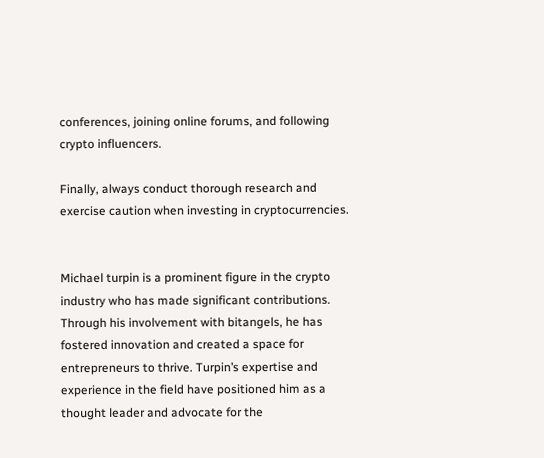conferences, joining online forums, and following crypto influencers.

Finally, always conduct thorough research and exercise caution when investing in cryptocurrencies.


Michael turpin is a prominent figure in the crypto industry who has made significant contributions. Through his involvement with bitangels, he has fostered innovation and created a space for entrepreneurs to thrive. Turpin’s expertise and experience in the field have positioned him as a thought leader and advocate for the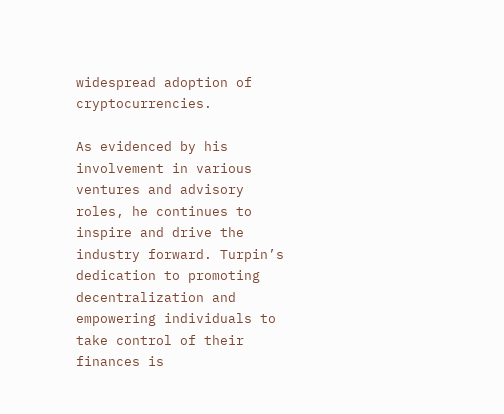widespread adoption of cryptocurrencies.

As evidenced by his involvement in various ventures and advisory roles, he continues to inspire and drive the industry forward. Turpin’s dedication to promoting decentralization and empowering individuals to take control of their finances is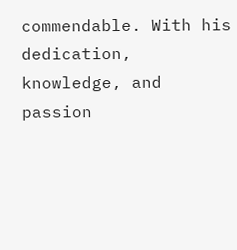commendable. With his dedication, knowledge, and passion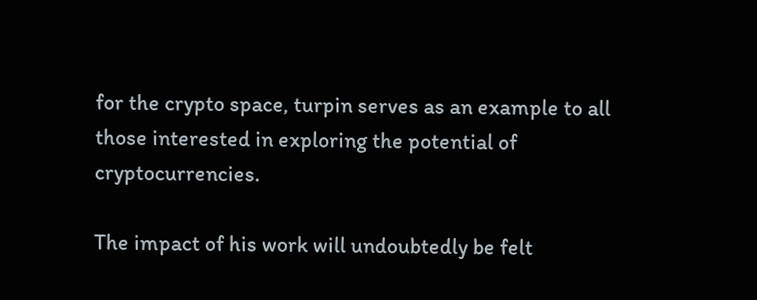for the crypto space, turpin serves as an example to all those interested in exploring the potential of cryptocurrencies.

The impact of his work will undoubtedly be felt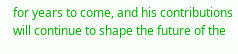for years to come, and his contributions will continue to shape the future of the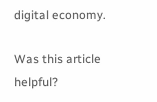digital economy.

Was this article helpful?